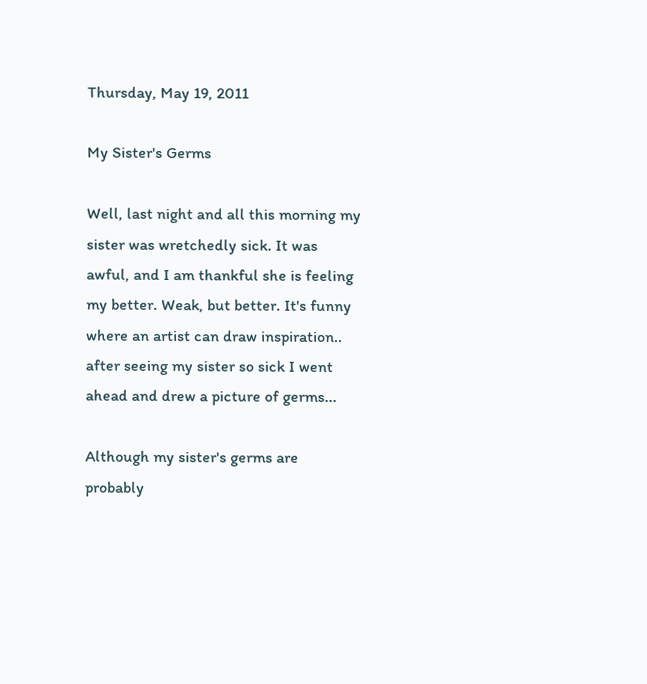Thursday, May 19, 2011

My Sister's Germs

Well, last night and all this morning my sister was wretchedly sick. It was awful, and I am thankful she is feeling my better. Weak, but better. It's funny where an artist can draw inspiration.. after seeing my sister so sick I went ahead and drew a picture of germs...

Although my sister's germs are probably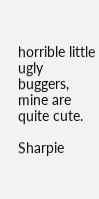horrible little ugly buggers, mine are quite cute.

Sharpie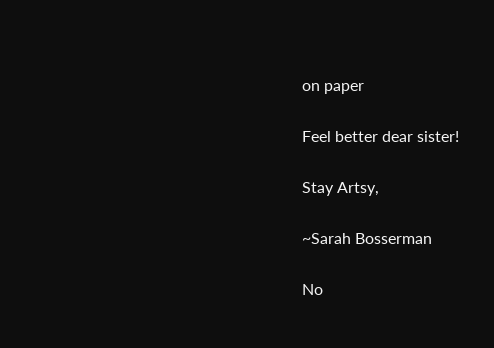on paper

Feel better dear sister!

Stay Artsy,

~Sarah Bosserman

No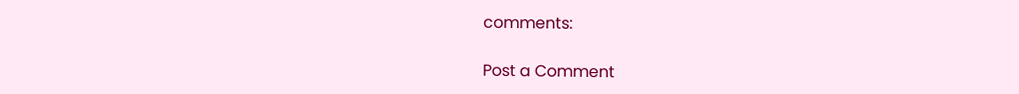comments:

Post a Comment